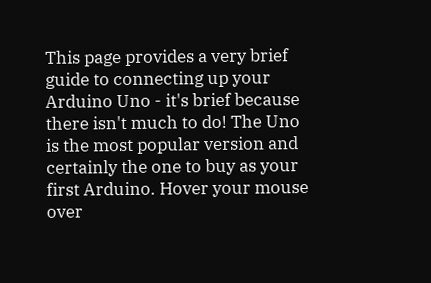This page provides a very brief guide to connecting up your Arduino Uno - it's brief because there isn't much to do! The Uno is the most popular version and certainly the one to buy as your first Arduino. Hover your mouse over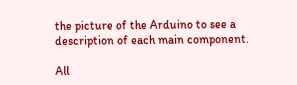the picture of the Arduino to see a description of each main component.

All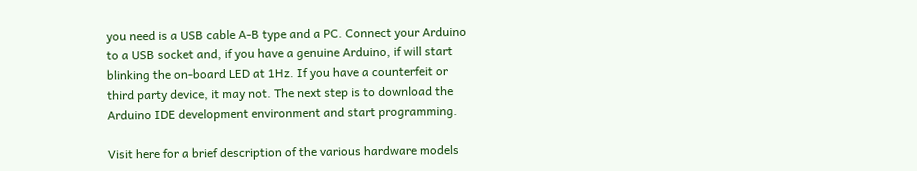you need is a USB cable A-B type and a PC. Connect your Arduino to a USB socket and, if you have a genuine Arduino, if will start blinking the on-board LED at 1Hz. If you have a counterfeit or third party device, it may not. The next step is to download the Arduino IDE development environment and start programming.

Visit here for a brief description of the various hardware models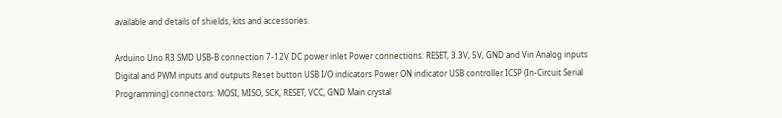available and details of shields, kits and accessories.

Arduino Uno R3 SMD USB-B connection 7-12V DC power inlet Power connections: RESET, 3.3V, 5V, GND and Vin Analog inputs Digital and PWM inputs and outputs Reset button USB I/O indicators Power ON indicator USB controller ICSP (In-Circuit Serial Programming) connectors: MOSI, MISO, SCK, RESET, VCC, GND Main crystal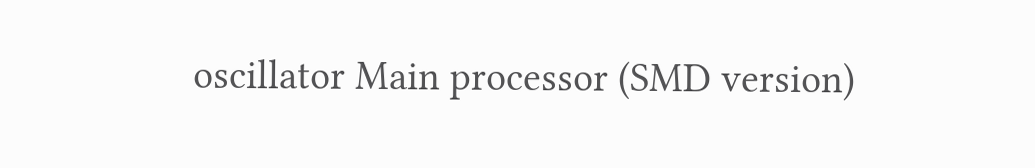oscillator Main processor (SMD version)